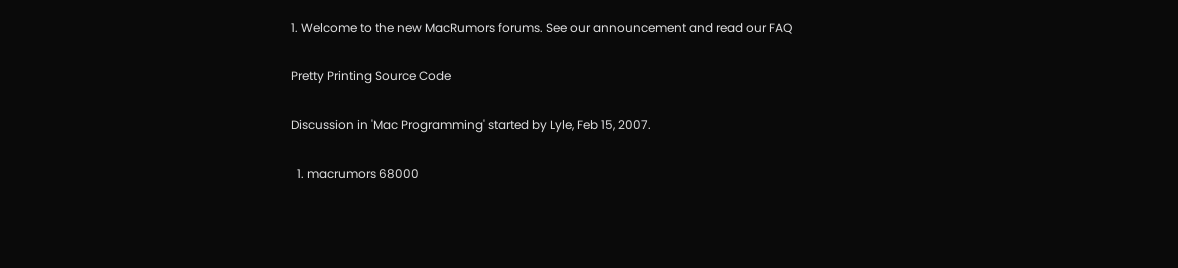1. Welcome to the new MacRumors forums. See our announcement and read our FAQ

Pretty Printing Source Code

Discussion in 'Mac Programming' started by Lyle, Feb 15, 2007.

  1. macrumors 68000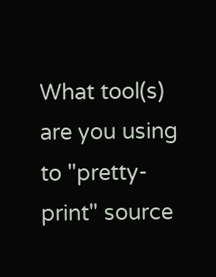What tool(s) are you using to "pretty-print" source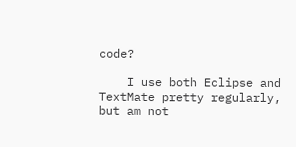code?

    I use both Eclipse and TextMate pretty regularly, but am not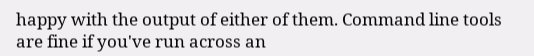happy with the output of either of them. Command line tools are fine if you've run across an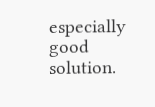especially good solution.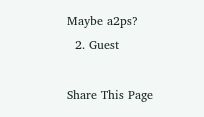Maybe a2ps?
  2. Guest

Share This Page